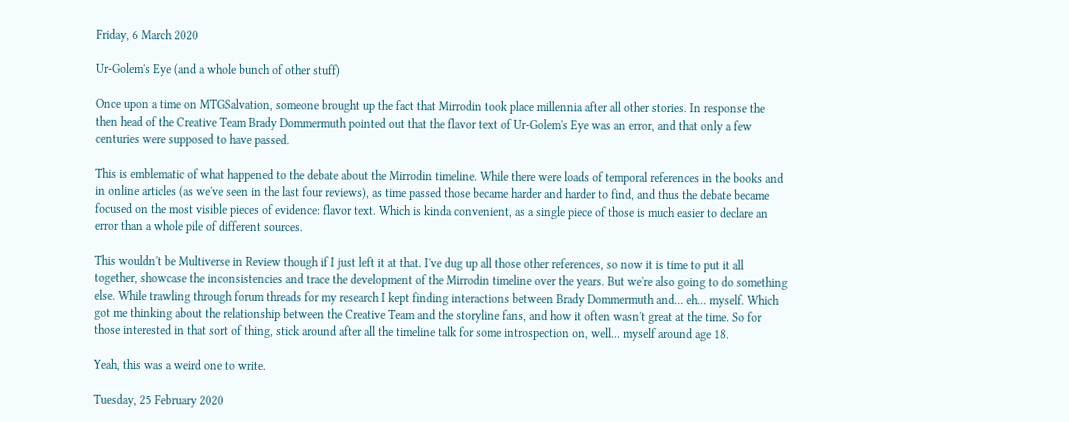Friday, 6 March 2020

Ur-Golem's Eye (and a whole bunch of other stuff)

Once upon a time on MTGSalvation, someone brought up the fact that Mirrodin took place millennia after all other stories. In response the then head of the Creative Team Brady Dommermuth pointed out that the flavor text of Ur-Golem's Eye was an error, and that only a few centuries were supposed to have passed.

This is emblematic of what happened to the debate about the Mirrodin timeline. While there were loads of temporal references in the books and in online articles (as we've seen in the last four reviews), as time passed those became harder and harder to find, and thus the debate became focused on the most visible pieces of evidence: flavor text. Which is kinda convenient, as a single piece of those is much easier to declare an error than a whole pile of different sources.

This wouldn't be Multiverse in Review though if I just left it at that. I've dug up all those other references, so now it is time to put it all together, showcase the inconsistencies and trace the development of the Mirrodin timeline over the years. But we're also going to do something else. While trawling through forum threads for my research I kept finding interactions between Brady Dommermuth and... eh... myself. Which got me thinking about the relationship between the Creative Team and the storyline fans, and how it often wasn't great at the time. So for those interested in that sort of thing, stick around after all the timeline talk for some introspection on, well... myself around age 18.

Yeah, this was a weird one to write.

Tuesday, 25 February 2020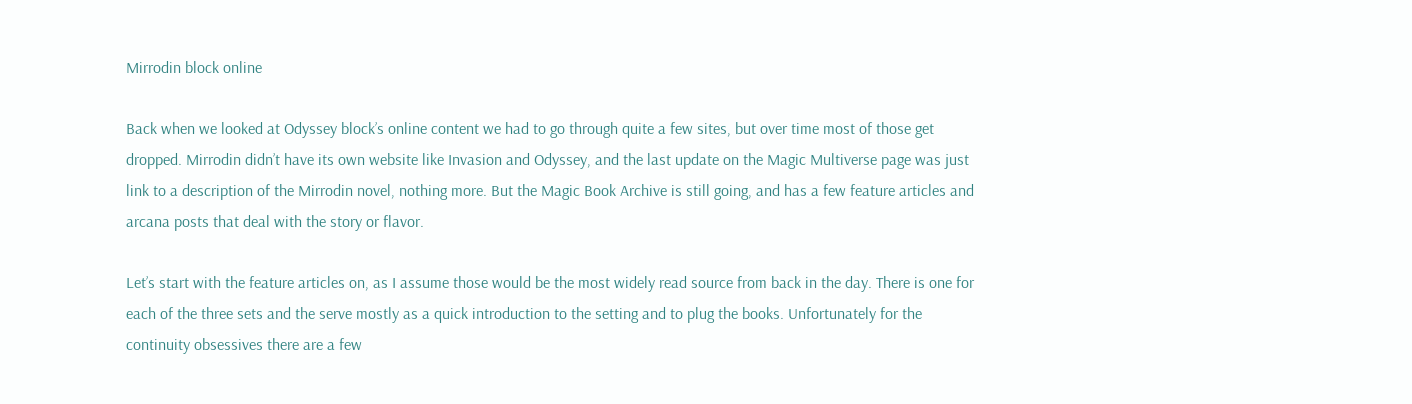Mirrodin block online

Back when we looked at Odyssey block’s online content we had to go through quite a few sites, but over time most of those get dropped. Mirrodin didn’t have its own website like Invasion and Odyssey, and the last update on the Magic Multiverse page was just link to a description of the Mirrodin novel, nothing more. But the Magic Book Archive is still going, and has a few feature articles and arcana posts that deal with the story or flavor.

Let’s start with the feature articles on, as I assume those would be the most widely read source from back in the day. There is one for each of the three sets and the serve mostly as a quick introduction to the setting and to plug the books. Unfortunately for the continuity obsessives there are a few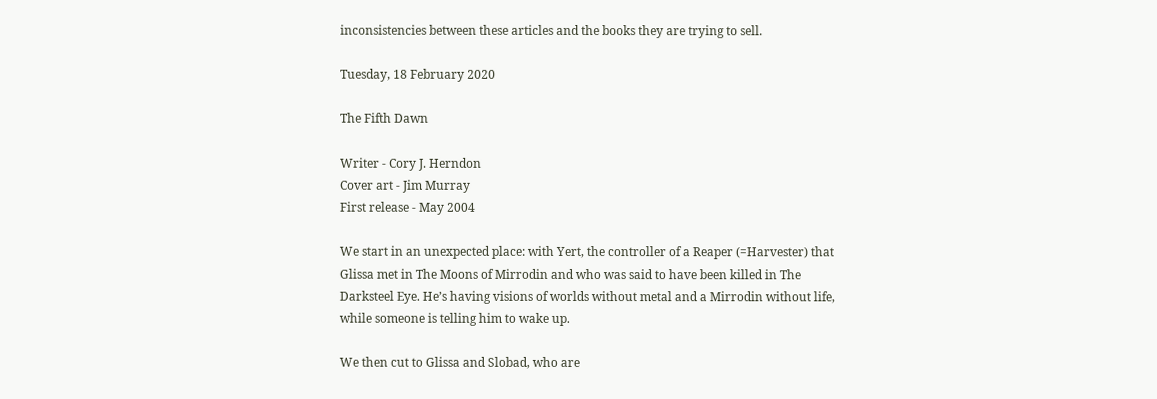inconsistencies between these articles and the books they are trying to sell.

Tuesday, 18 February 2020

The Fifth Dawn

Writer - Cory J. Herndon
Cover art - Jim Murray
First release - May 2004

We start in an unexpected place: with Yert, the controller of a Reaper (=Harvester) that Glissa met in The Moons of Mirrodin and who was said to have been killed in The Darksteel Eye. He’s having visions of worlds without metal and a Mirrodin without life, while someone is telling him to wake up.

We then cut to Glissa and Slobad, who are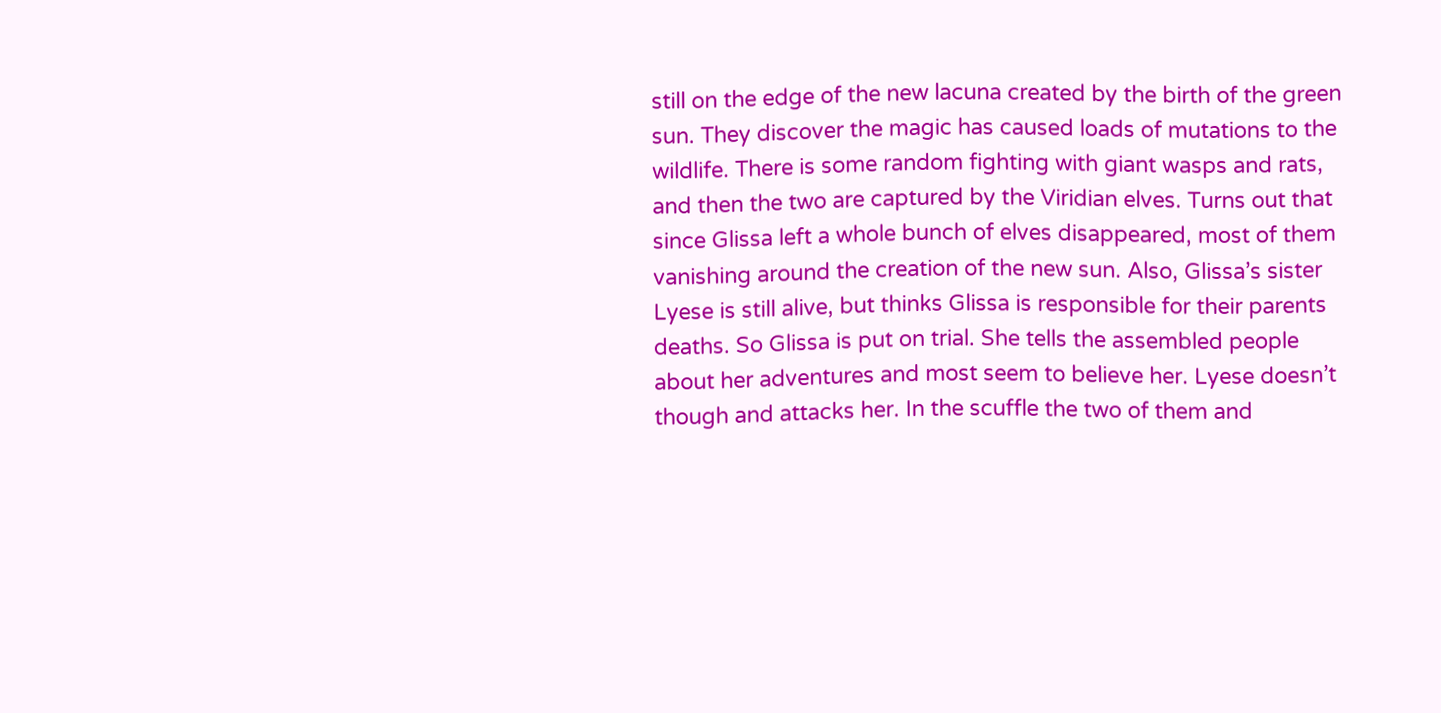still on the edge of the new lacuna created by the birth of the green sun. They discover the magic has caused loads of mutations to the wildlife. There is some random fighting with giant wasps and rats, and then the two are captured by the Viridian elves. Turns out that since Glissa left a whole bunch of elves disappeared, most of them vanishing around the creation of the new sun. Also, Glissa’s sister Lyese is still alive, but thinks Glissa is responsible for their parents deaths. So Glissa is put on trial. She tells the assembled people about her adventures and most seem to believe her. Lyese doesn’t though and attacks her. In the scuffle the two of them and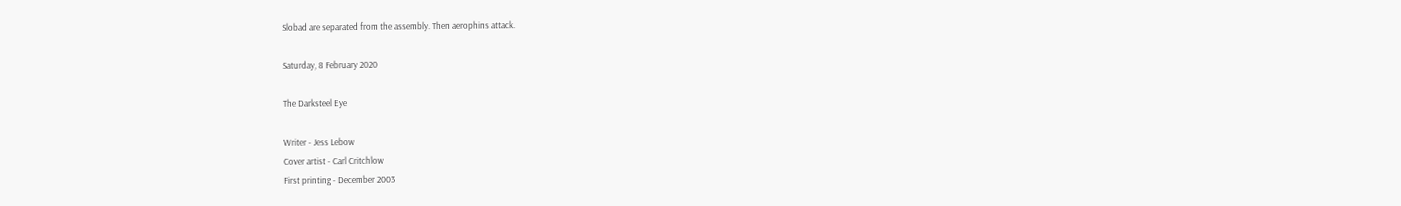Slobad are separated from the assembly. Then aerophins attack.

Saturday, 8 February 2020

The Darksteel Eye

Writer - Jess Lebow
Cover artist - Carl Critchlow
First printing - December 2003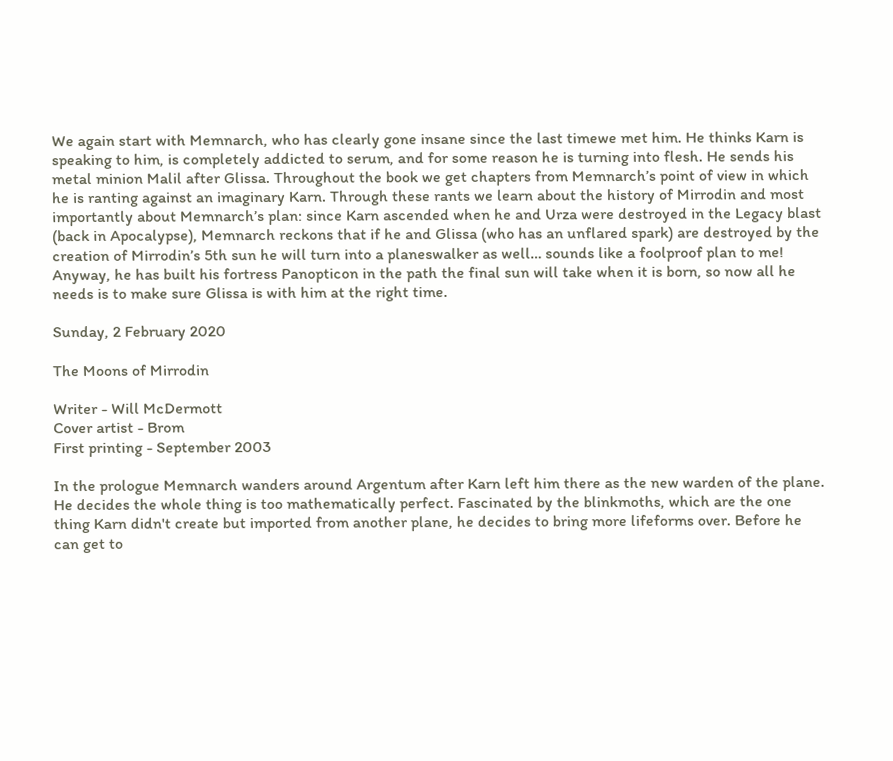We again start with Memnarch, who has clearly gone insane since the last timewe met him. He thinks Karn is speaking to him, is completely addicted to serum, and for some reason he is turning into flesh. He sends his metal minion Malil after Glissa. Throughout the book we get chapters from Memnarch’s point of view in which he is ranting against an imaginary Karn. Through these rants we learn about the history of Mirrodin and most importantly about Memnarch’s plan: since Karn ascended when he and Urza were destroyed in the Legacy blast (back in Apocalypse), Memnarch reckons that if he and Glissa (who has an unflared spark) are destroyed by the creation of Mirrodin’s 5th sun he will turn into a planeswalker as well… sounds like a foolproof plan to me! Anyway, he has built his fortress Panopticon in the path the final sun will take when it is born, so now all he needs is to make sure Glissa is with him at the right time.

Sunday, 2 February 2020

The Moons of Mirrodin

Writer - Will McDermott
Cover artist - Brom
First printing - September 2003

In the prologue Memnarch wanders around Argentum after Karn left him there as the new warden of the plane. He decides the whole thing is too mathematically perfect. Fascinated by the blinkmoths, which are the one thing Karn didn't create but imported from another plane, he decides to bring more lifeforms over. Before he can get to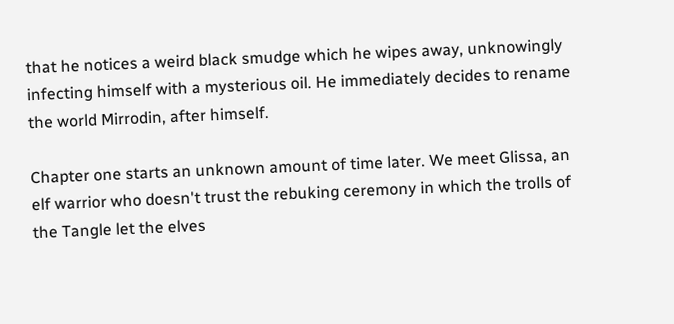that he notices a weird black smudge which he wipes away, unknowingly infecting himself with a mysterious oil. He immediately decides to rename the world Mirrodin, after himself.

Chapter one starts an unknown amount of time later. We meet Glissa, an elf warrior who doesn't trust the rebuking ceremony in which the trolls of the Tangle let the elves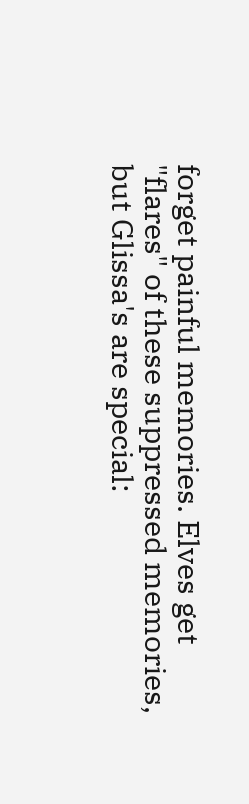forget painful memories. Elves get "flares" of these suppressed memories, but Glissa's are special: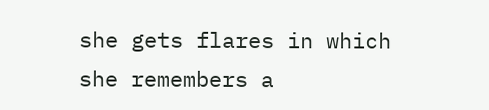she gets flares in which she remembers a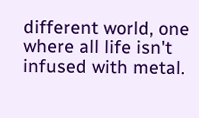different world, one where all life isn't infused with metal.